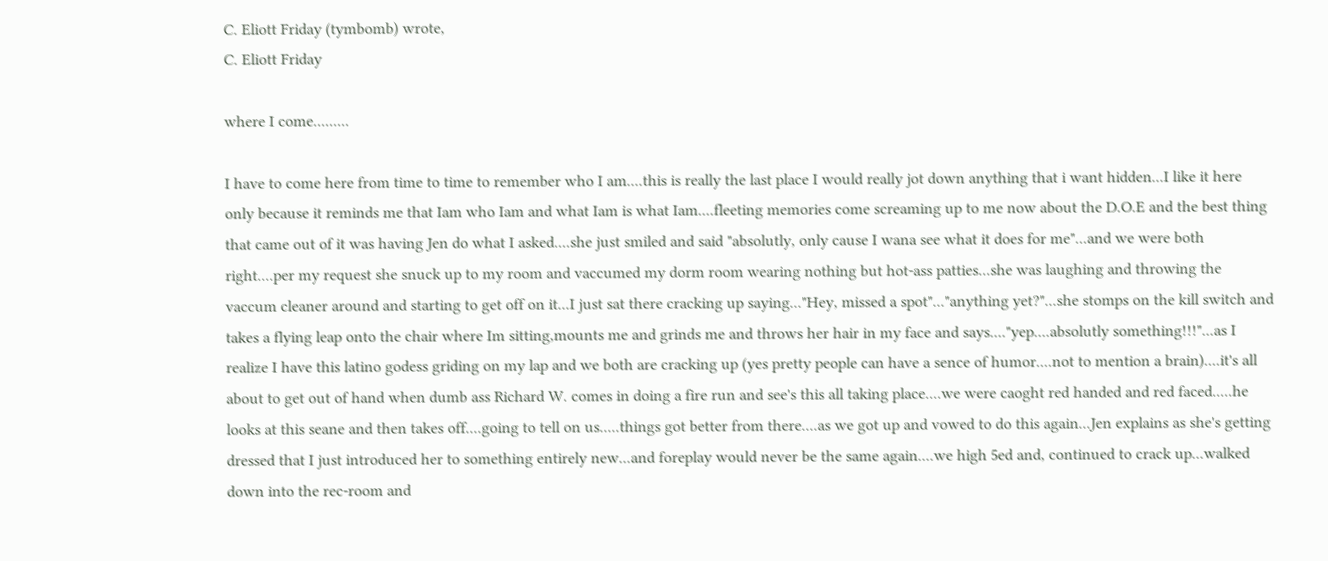C. Eliott Friday (tymbomb) wrote,
C. Eliott Friday

where I come.........

I have to come here from time to time to remember who I am....this is really the last place I would really jot down anything that i want hidden...I like it here only because it reminds me that Iam who Iam and what Iam is what Iam....fleeting memories come screaming up to me now about the D.O.E and the best thing that came out of it was having Jen do what I asked....she just smiled and said "absolutly, only cause I wana see what it does for me"...and we were both right....per my request she snuck up to my room and vaccumed my dorm room wearing nothing but hot-ass patties...she was laughing and throwing the vaccum cleaner around and starting to get off on it...I just sat there cracking up saying..."Hey, missed a spot"..."anything yet?"...she stomps on the kill switch and takes a flying leap onto the chair where Im sitting,mounts me and grinds me and throws her hair in my face and says...."yep....absolutly something!!!"...as I realize I have this latino godess griding on my lap and we both are cracking up (yes pretty people can have a sence of humor....not to mention a brain)....it's all about to get out of hand when dumb ass Richard W. comes in doing a fire run and see's this all taking place....we were caoght red handed and red faced.....he looks at this seane and then takes off....going to tell on us.....things got better from there....as we got up and vowed to do this again...Jen explains as she's getting dressed that I just introduced her to something entirely new...and foreplay would never be the same again....we high 5ed and, continued to crack up...walked down into the rec-room and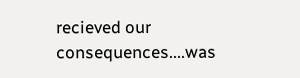recieved our consequences....was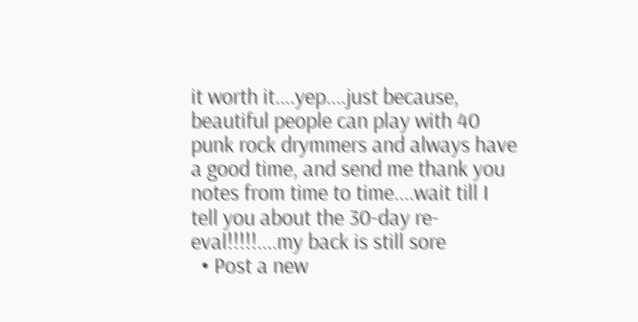it worth it....yep....just because, beautiful people can play with 40 punk rock drymmers and always have a good time, and send me thank you notes from time to time....wait till I tell you about the 30-day re-eval!!!!!....my back is still sore
  • Post a new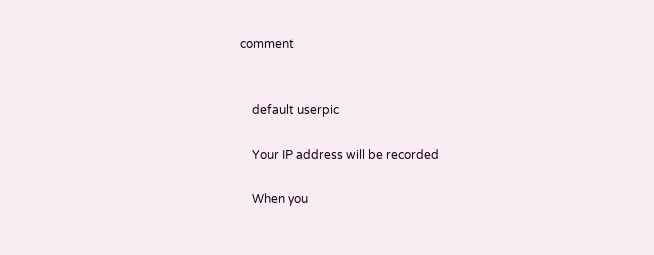comment


    default userpic

    Your IP address will be recorded

    When you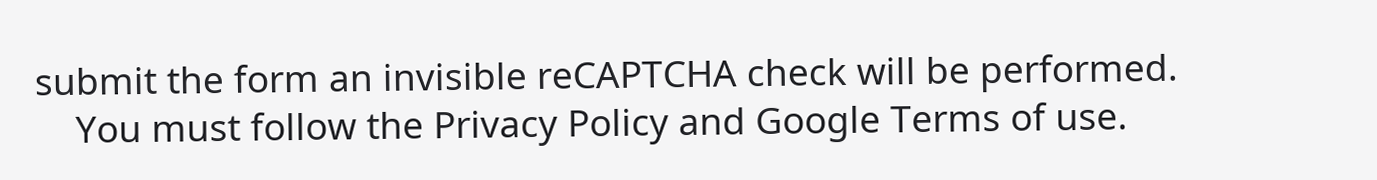submit the form an invisible reCAPTCHA check will be performed.
    You must follow the Privacy Policy and Google Terms of use.